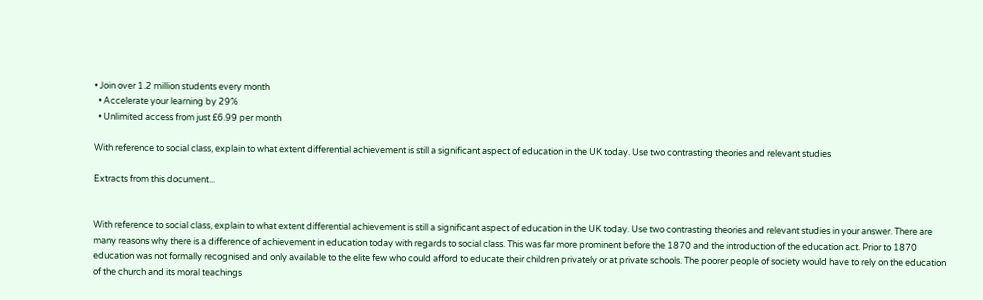• Join over 1.2 million students every month
  • Accelerate your learning by 29%
  • Unlimited access from just £6.99 per month

With reference to social class, explain to what extent differential achievement is still a significant aspect of education in the UK today. Use two contrasting theories and relevant studies

Extracts from this document...


With reference to social class, explain to what extent differential achievement is still a significant aspect of education in the UK today. Use two contrasting theories and relevant studies in your answer. There are many reasons why there is a difference of achievement in education today with regards to social class. This was far more prominent before the 1870 and the introduction of the education act. Prior to 1870 education was not formally recognised and only available to the elite few who could afford to educate their children privately or at private schools. The poorer people of society would have to rely on the education of the church and its moral teachings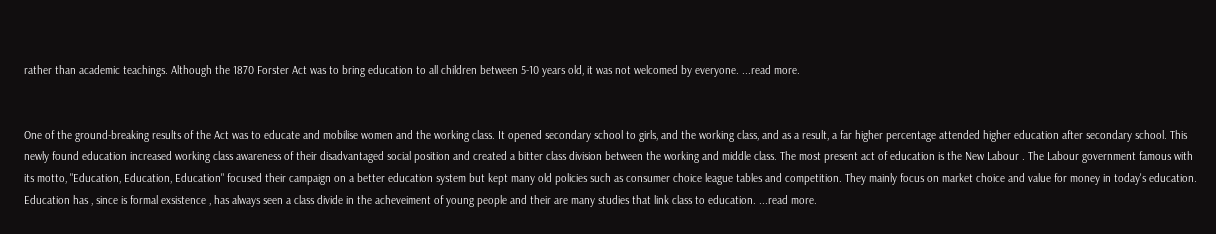rather than academic teachings. Although the 1870 Forster Act was to bring education to all children between 5-10 years old, it was not welcomed by everyone. ...read more.


One of the ground-breaking results of the Act was to educate and mobilise women and the working class. It opened secondary school to girls, and the working class, and as a result, a far higher percentage attended higher education after secondary school. This newly found education increased working class awareness of their disadvantaged social position and created a bitter class division between the working and middle class. The most present act of education is the New Labour . The Labour government famous with its motto, "Education, Education, Education" focused their campaign on a better education system but kept many old policies such as consumer choice league tables and competition. They mainly focus on market choice and value for money in today's education. Education has , since is formal exsistence , has always seen a class divide in the acheveiment of young people and their are many studies that link class to education. ...read more.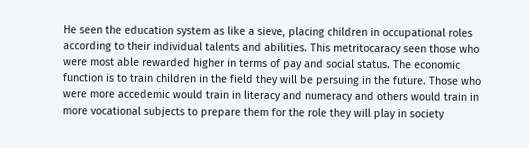He seen the education system as like a sieve, placing children in occupational roles according to their individual talents and abilities. This metritocaracy seen those who were most able rewarded higher in terms of pay and social status. The economic function is to train children in the field they will be persuing in the future. Those who were more accedemic would train in literacy and numeracy and others would train in more vocational subjects to prepare them for the role they will play in society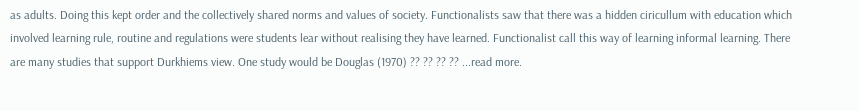as adults. Doing this kept order and the collectively shared norms and values of society. Functionalists saw that there was a hidden ciricullum with education which involved learning rule, routine and regulations were students lear without realising they have learned. Functionalist call this way of learning informal learning. There are many studies that support Durkhiems view. One study would be Douglas (1970) ?? ?? ?? ?? ...read more.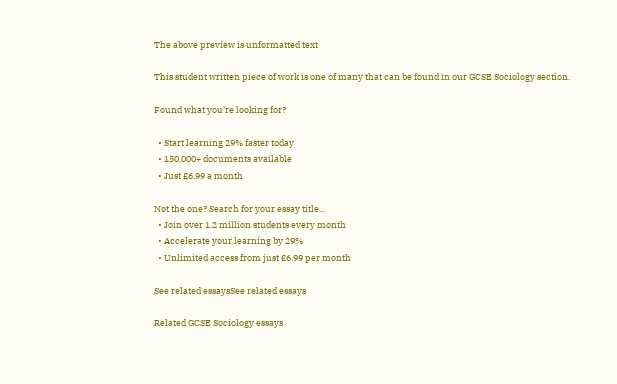The above preview is unformatted text

This student written piece of work is one of many that can be found in our GCSE Sociology section.

Found what you're looking for?

  • Start learning 29% faster today
  • 150,000+ documents available
  • Just £6.99 a month

Not the one? Search for your essay title...
  • Join over 1.2 million students every month
  • Accelerate your learning by 29%
  • Unlimited access from just £6.99 per month

See related essaysSee related essays

Related GCSE Sociology essays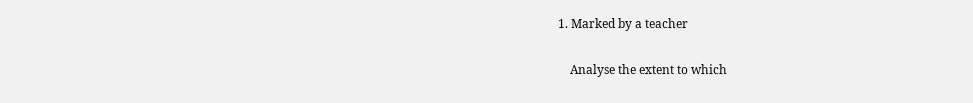1. Marked by a teacher

    Analyse the extent to which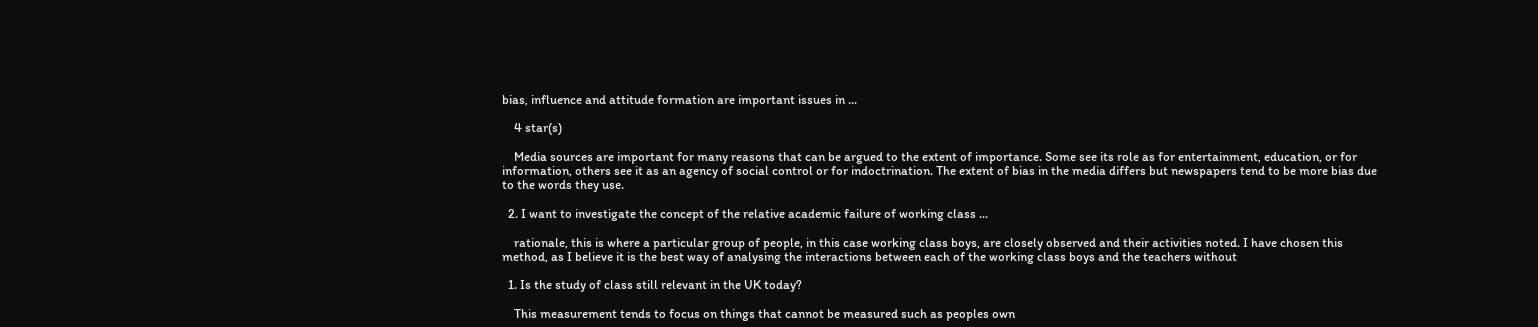bias, influence and attitude formation are important issues in ...

    4 star(s)

    Media sources are important for many reasons that can be argued to the extent of importance. Some see its role as for entertainment, education, or for information, others see it as an agency of social control or for indoctrination. The extent of bias in the media differs but newspapers tend to be more bias due to the words they use.

  2. I want to investigate the concept of the relative academic failure of working class ...

    rationale, this is where a particular group of people, in this case working class boys, are closely observed and their activities noted. I have chosen this method, as I believe it is the best way of analysing the interactions between each of the working class boys and the teachers without

  1. Is the study of class still relevant in the UK today?

    This measurement tends to focus on things that cannot be measured such as peoples own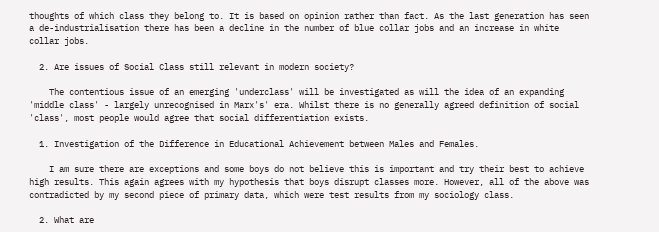thoughts of which class they belong to. It is based on opinion rather than fact. As the last generation has seen a de-industrialisation there has been a decline in the number of blue collar jobs and an increase in white collar jobs.

  2. Are issues of Social Class still relevant in modern society?

    The contentious issue of an emerging 'underclass' will be investigated as will the idea of an expanding 'middle class' - largely unrecognised in Marx's' era. Whilst there is no generally agreed definition of social 'class', most people would agree that social differentiation exists.

  1. Investigation of the Difference in Educational Achievement between Males and Females.

    I am sure there are exceptions and some boys do not believe this is important and try their best to achieve high results. This again agrees with my hypothesis that boys disrupt classes more. However, all of the above was contradicted by my second piece of primary data, which were test results from my sociology class.

  2. What are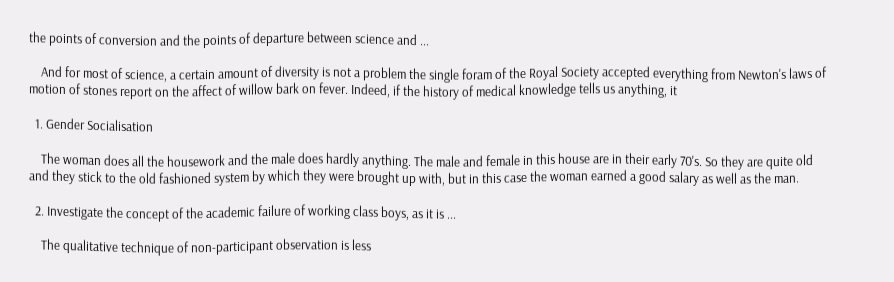the points of conversion and the points of departure between science and ...

    And for most of science, a certain amount of diversity is not a problem the single foram of the Royal Society accepted everything from Newton's laws of motion of stones report on the affect of willow bark on fever. Indeed, if the history of medical knowledge tells us anything, it

  1. Gender Socialisation

    The woman does all the housework and the male does hardly anything. The male and female in this house are in their early 70's. So they are quite old and they stick to the old fashioned system by which they were brought up with, but in this case the woman earned a good salary as well as the man.

  2. Investigate the concept of the academic failure of working class boys, as it is ...

    The qualitative technique of non-participant observation is less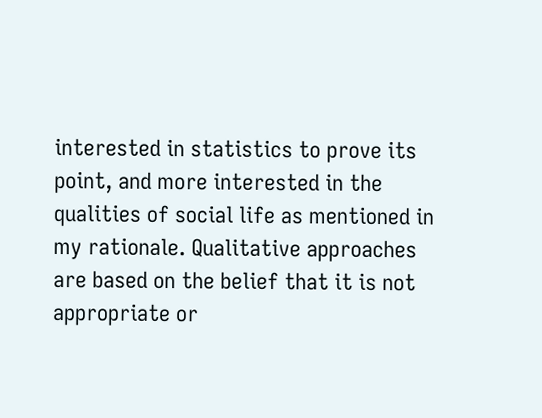interested in statistics to prove its point, and more interested in the qualities of social life as mentioned in my rationale. Qualitative approaches are based on the belief that it is not appropriate or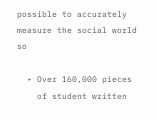possible to accurately measure the social world so

  • Over 160,000 pieces
    of student written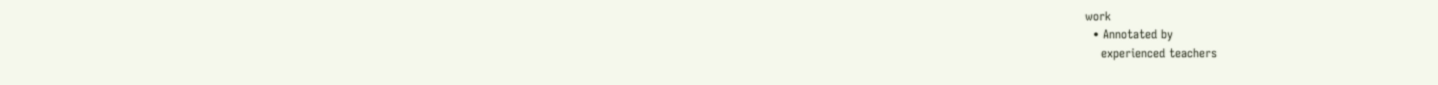work
  • Annotated by
    experienced teachers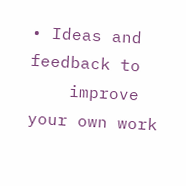• Ideas and feedback to
    improve your own work